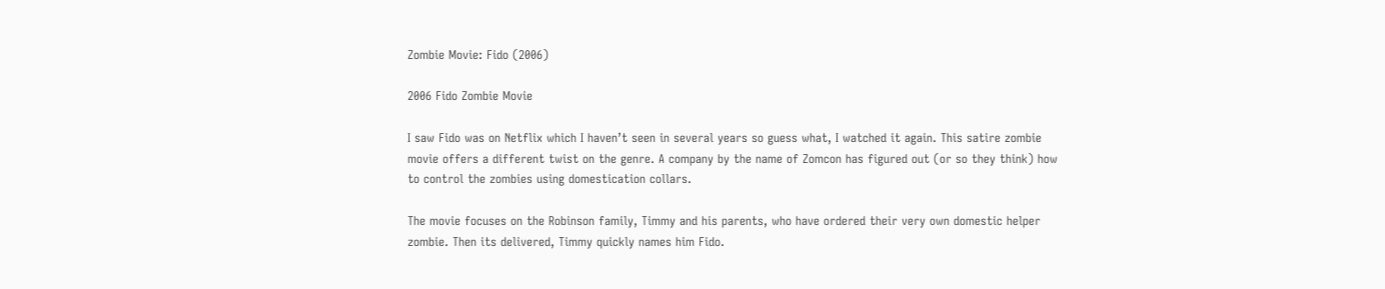Zombie Movie: Fido (2006)

2006 Fido Zombie Movie

I saw Fido was on Netflix which I haven’t seen in several years so guess what, I watched it again. This satire zombie movie offers a different twist on the genre. A company by the name of Zomcon has figured out (or so they think) how to control the zombies using domestication collars.

The movie focuses on the Robinson family, Timmy and his parents, who have ordered their very own domestic helper zombie. Then its delivered, Timmy quickly names him Fido.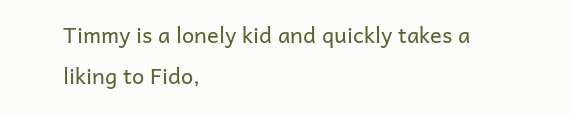Timmy is a lonely kid and quickly takes a liking to Fido,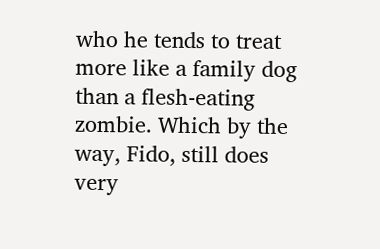who he tends to treat more like a family dog than a flesh-eating zombie. Which by the way, Fido, still does very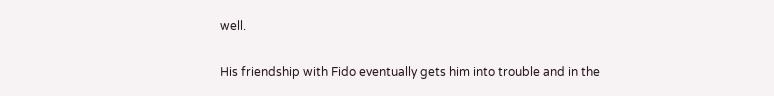well.

His friendship with Fido eventually gets him into trouble and in the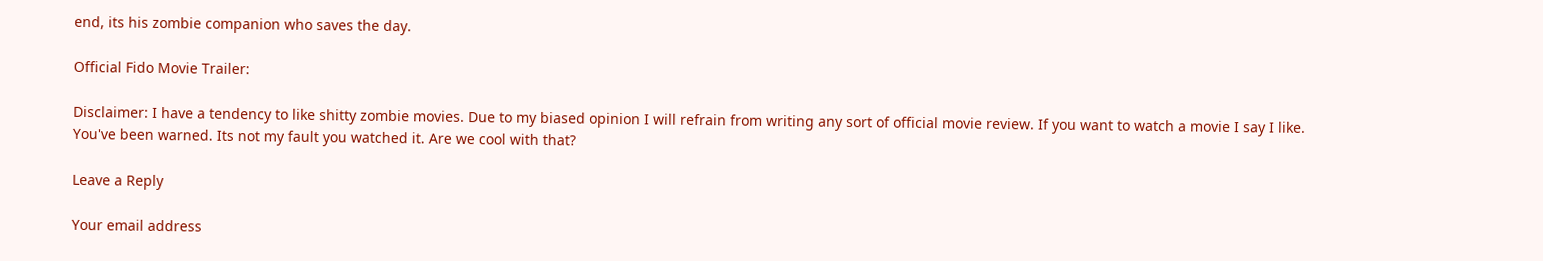end, its his zombie companion who saves the day.

Official Fido Movie Trailer:

Disclaimer: I have a tendency to like shitty zombie movies. Due to my biased opinion I will refrain from writing any sort of official movie review. If you want to watch a movie I say I like. You've been warned. Its not my fault you watched it. Are we cool with that?

Leave a Reply

Your email address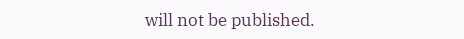will not be published.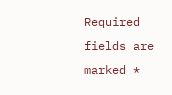Required fields are marked *